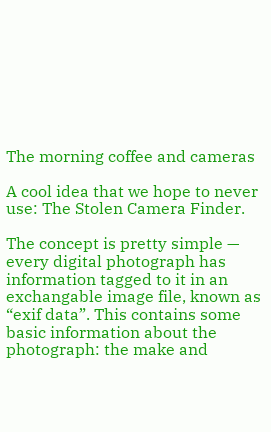The morning coffee and cameras

A cool idea that we hope to never use: The Stolen Camera Finder.

The concept is pretty simple — every digital photograph has information tagged to it in an exchangable image file, known as “exif data”. This contains some basic information about the photograph: the make and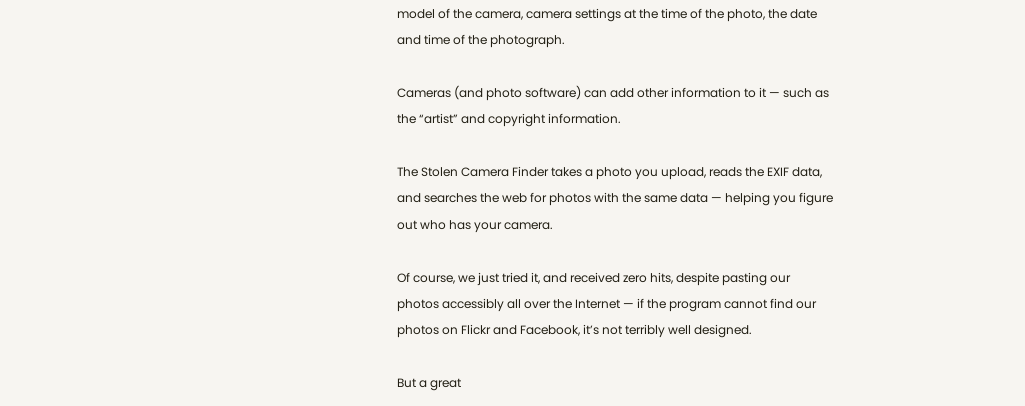model of the camera, camera settings at the time of the photo, the date and time of the photograph.

Cameras (and photo software) can add other information to it — such as the “artist” and copyright information.

The Stolen Camera Finder takes a photo you upload, reads the EXIF data, and searches the web for photos with the same data — helping you figure out who has your camera.

Of course, we just tried it, and received zero hits, despite pasting our photos accessibly all over the Internet — if the program cannot find our photos on Flickr and Facebook, it’s not terribly well designed.

But a great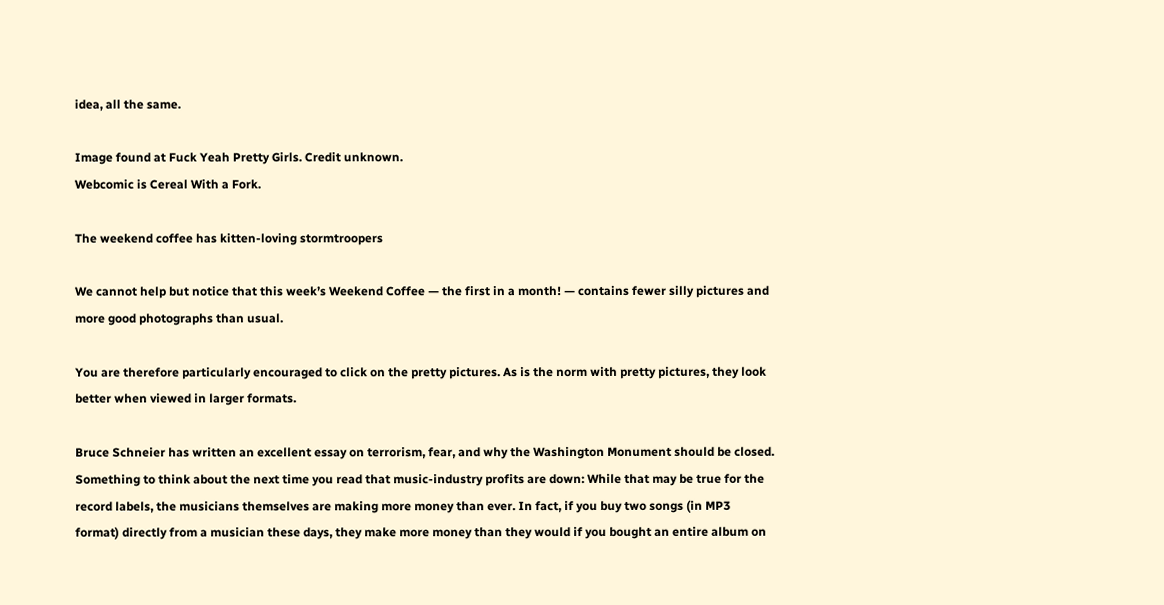idea, all the same.

Image found at Fuck Yeah Pretty Girls. Credit unknown.
Webcomic is Cereal With a Fork.

The weekend coffee has kitten-loving stormtroopers

We cannot help but notice that this week’s Weekend Coffee — the first in a month! — contains fewer silly pictures and more good photographs than usual.

You are therefore particularly encouraged to click on the pretty pictures. As is the norm with pretty pictures, they look better when viewed in larger formats.

Bruce Schneier has written an excellent essay on terrorism, fear, and why the Washington Monument should be closed.
Something to think about the next time you read that music-industry profits are down: While that may be true for the record labels, the musicians themselves are making more money than ever. In fact, if you buy two songs (in MP3 format) directly from a musician these days, they make more money than they would if you bought an entire album on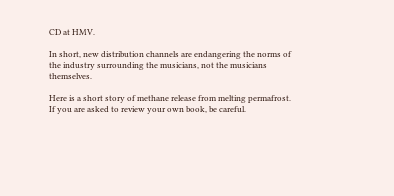CD at HMV.

In short, new distribution channels are endangering the norms of the industry surrounding the musicians, not the musicians themselves.

Here is a short story of methane release from melting permafrost.
If you are asked to review your own book, be careful.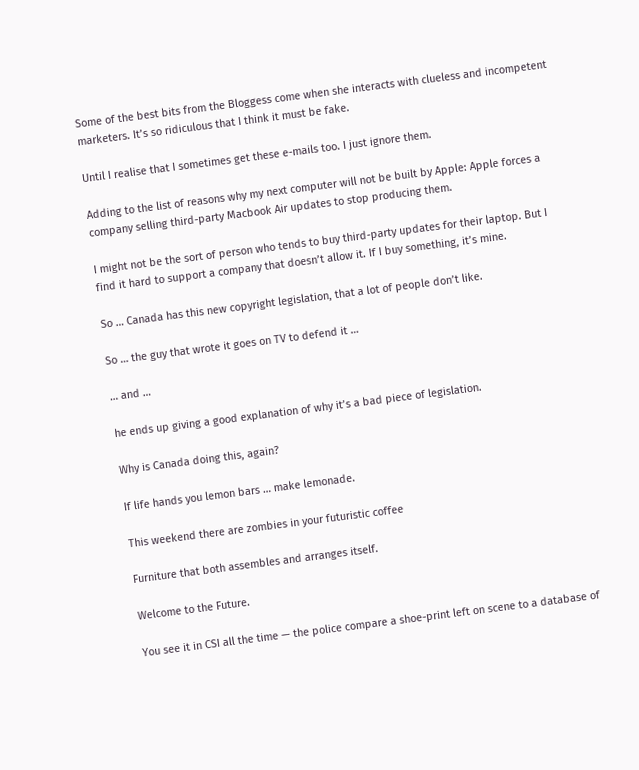Some of the best bits from the Bloggess come when she interacts with clueless and incompetent marketers. It’s so ridiculous that I think it must be fake.

Until I realise that I sometimes get these e-mails too. I just ignore them.

Adding to the list of reasons why my next computer will not be built by Apple: Apple forces a company selling third-party Macbook Air updates to stop producing them.

I might not be the sort of person who tends to buy third-party updates for their laptop. But I find it hard to support a company that doesn’t allow it. If I buy something, it’s mine.

So … Canada has this new copyright legislation, that a lot of people don’t like.

So … the guy that wrote it goes on TV to defend it …

… and …

he ends up giving a good explanation of why it’s a bad piece of legislation.

Why is Canada doing this, again?

If life hands you lemon bars … make lemonade.

This weekend there are zombies in your futuristic coffee

Furniture that both assembles and arranges itself.

Welcome to the Future.

You see it in CSI all the time — the police compare a shoe-print left on scene to a database of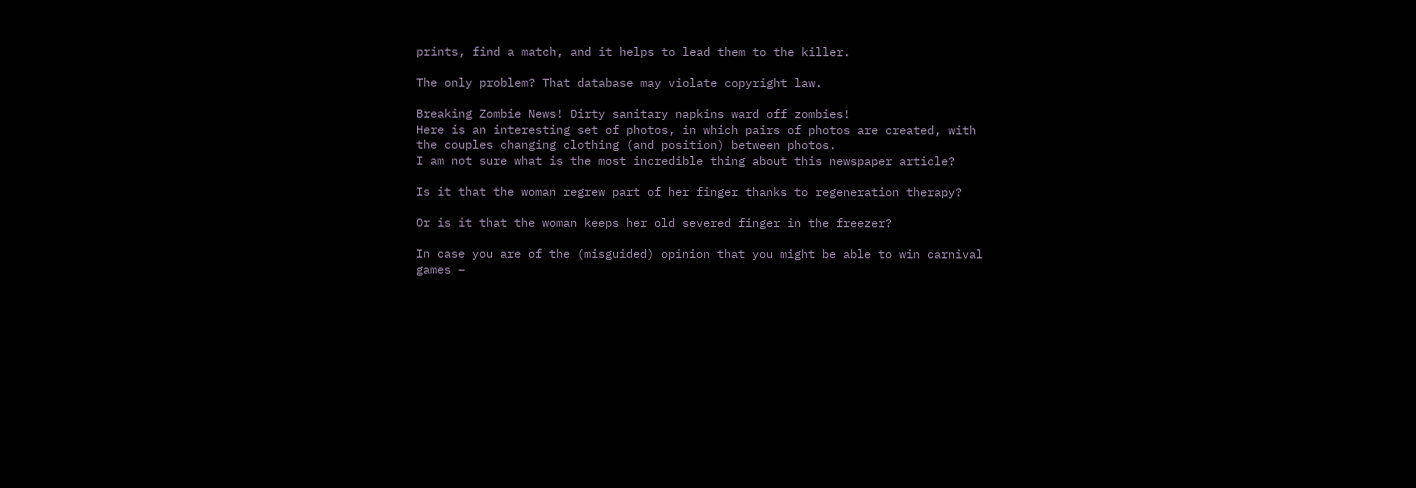prints, find a match, and it helps to lead them to the killer.

The only problem? That database may violate copyright law.

Breaking Zombie News! Dirty sanitary napkins ward off zombies!
Here is an interesting set of photos, in which pairs of photos are created, with the couples changing clothing (and position) between photos.
I am not sure what is the most incredible thing about this newspaper article?

Is it that the woman regrew part of her finger thanks to regeneration therapy?

Or is it that the woman keeps her old severed finger in the freezer?

In case you are of the (misguided) opinion that you might be able to win carnival games –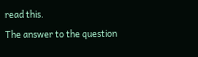read this.
The answer to the question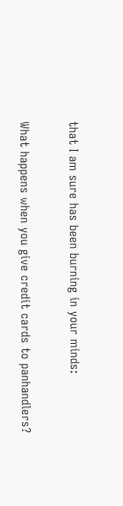that I am sure has been burning in your minds:

What happens when you give credit cards to panhandlers?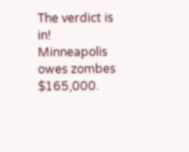The verdict is in! Minneapolis owes zombes $165,000.